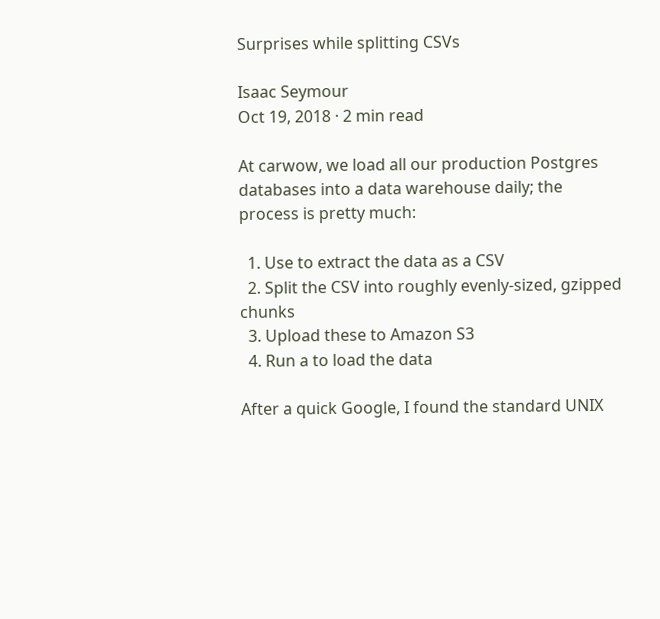Surprises while splitting CSVs

Isaac Seymour
Oct 19, 2018 · 2 min read

At carwow, we load all our production Postgres databases into a data warehouse daily; the process is pretty much:

  1. Use to extract the data as a CSV
  2. Split the CSV into roughly evenly-sized, gzipped chunks
  3. Upload these to Amazon S3
  4. Run a to load the data

After a quick Google, I found the standard UNIX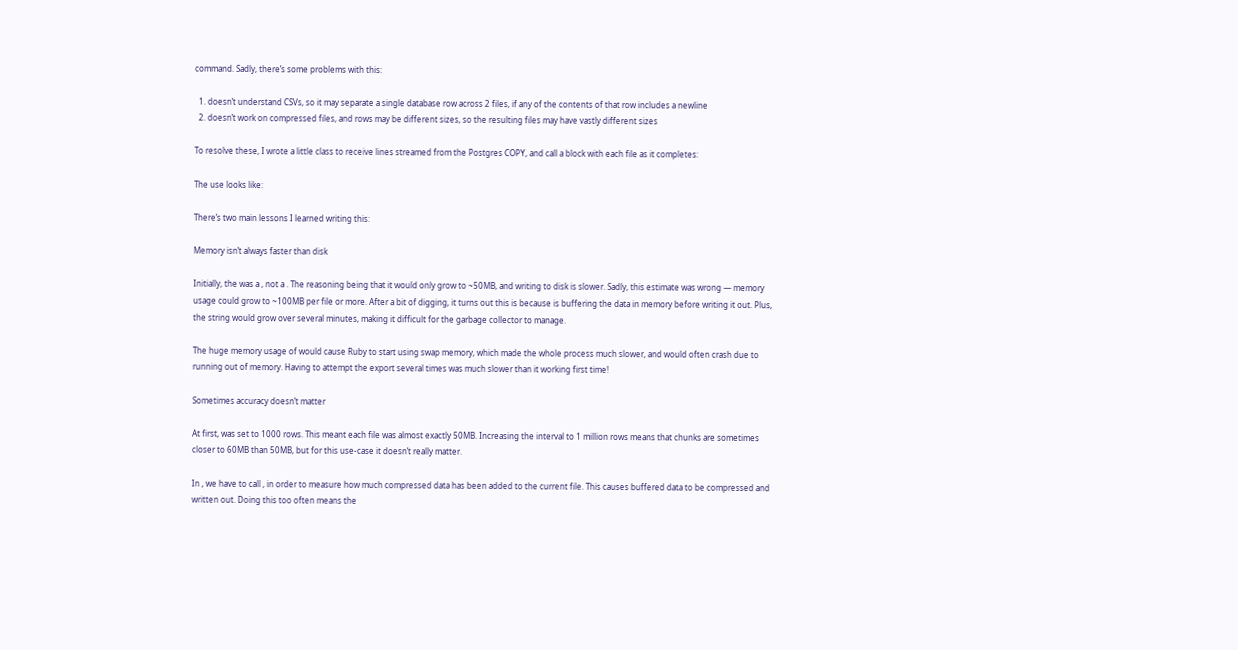command. Sadly, there’s some problems with this:

  1. doesn’t understand CSVs, so it may separate a single database row across 2 files, if any of the contents of that row includes a newline
  2. doesn’t work on compressed files, and rows may be different sizes, so the resulting files may have vastly different sizes

To resolve these, I wrote a little class to receive lines streamed from the Postgres COPY, and call a block with each file as it completes:

The use looks like:

There’s two main lessons I learned writing this:

Memory isn’t always faster than disk

Initially, the was a , not a . The reasoning being that it would only grow to ~50MB, and writing to disk is slower. Sadly, this estimate was wrong — memory usage could grow to ~100MB per file or more. After a bit of digging, it turns out this is because is buffering the data in memory before writing it out. Plus, the string would grow over several minutes, making it difficult for the garbage collector to manage.

The huge memory usage of would cause Ruby to start using swap memory, which made the whole process much slower, and would often crash due to running out of memory. Having to attempt the export several times was much slower than it working first time!

Sometimes accuracy doesn’t matter

At first, was set to 1000 rows. This meant each file was almost exactly 50MB. Increasing the interval to 1 million rows means that chunks are sometimes closer to 60MB than 50MB, but for this use-case it doesn’t really matter.

In , we have to call , in order to measure how much compressed data has been added to the current file. This causes buffered data to be compressed and written out. Doing this too often means the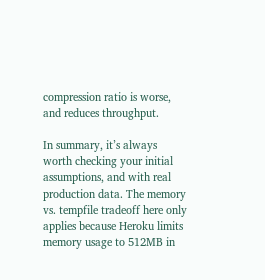compression ratio is worse, and reduces throughput.

In summary, it’s always worth checking your initial assumptions, and with real production data. The memory vs. tempfile tradeoff here only applies because Heroku limits memory usage to 512MB in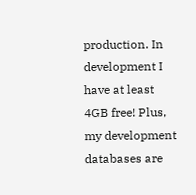production. In development I have at least 4GB free! Plus, my development databases are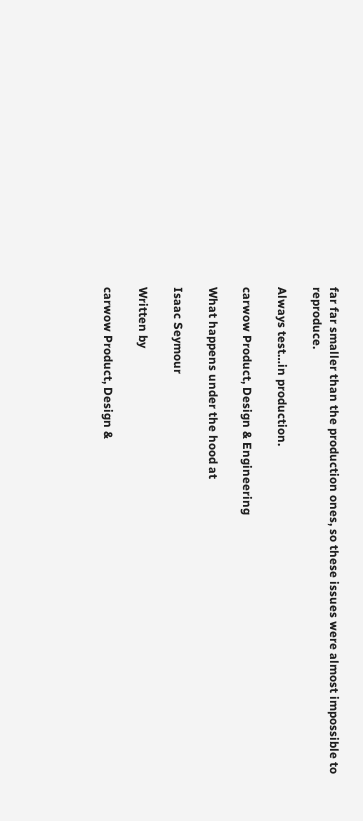far far smaller than the production ones, so these issues were almost impossible to reproduce.

Always test…in production.

carwow Product, Design & Engineering

What happens under the hood at

Isaac Seymour

Written by

carwow Product, Design &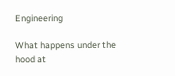Engineering

What happens under the hood at